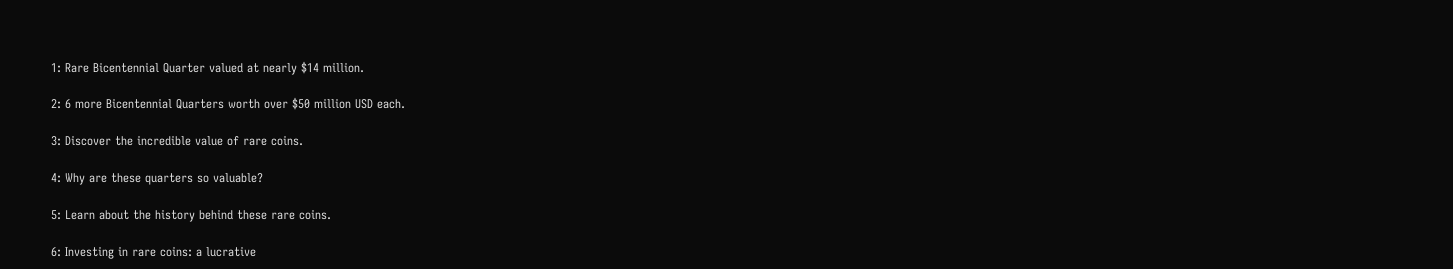1: Rare Bicentennial Quarter valued at nearly $14 million.

2: 6 more Bicentennial Quarters worth over $50 million USD each.

3: Discover the incredible value of rare coins.

4: Why are these quarters so valuable?

5: Learn about the history behind these rare coins.

6: Investing in rare coins: a lucrative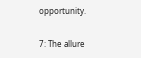opportunity.

7: The allure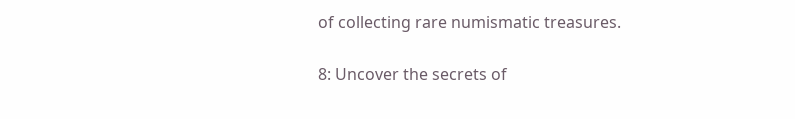of collecting rare numismatic treasures.

8: Uncover the secrets of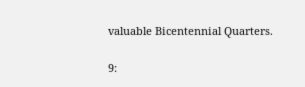valuable Bicentennial Quarters.

9: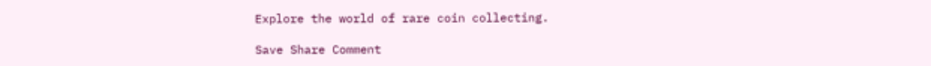Explore the world of rare coin collecting.

Save Share Comment